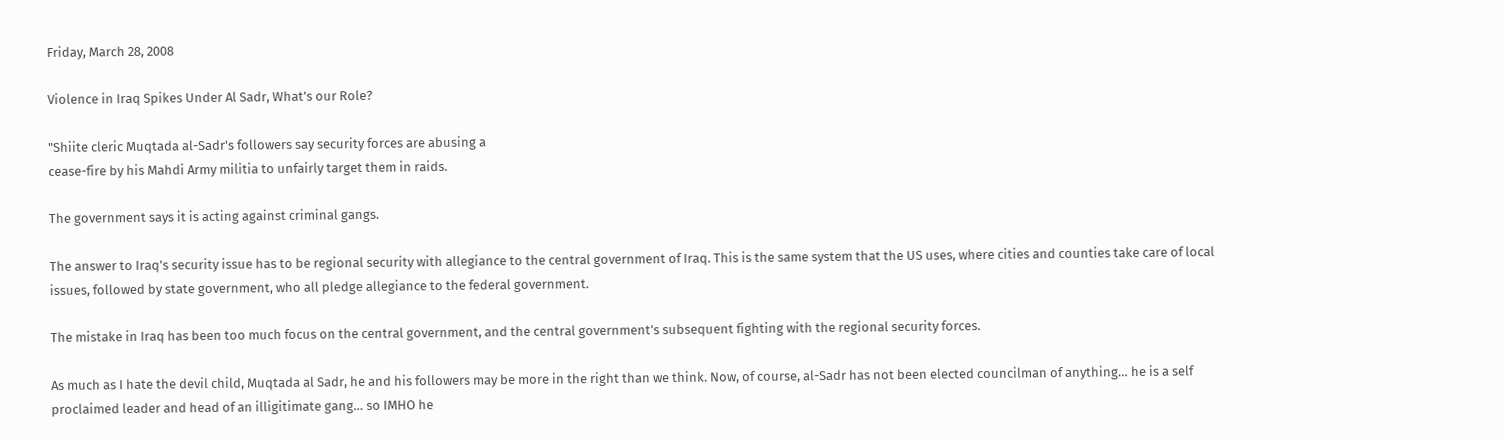Friday, March 28, 2008

Violence in Iraq Spikes Under Al Sadr, What’s our Role?

"Shiite cleric Muqtada al-Sadr's followers say security forces are abusing a
cease-fire by his Mahdi Army militia to unfairly target them in raids.

The government says it is acting against criminal gangs.

The answer to Iraq’s security issue has to be regional security with allegiance to the central government of Iraq. This is the same system that the US uses, where cities and counties take care of local issues, followed by state government, who all pledge allegiance to the federal government.

The mistake in Iraq has been too much focus on the central government, and the central government’s subsequent fighting with the regional security forces.

As much as I hate the devil child, Muqtada al Sadr, he and his followers may be more in the right than we think. Now, of course, al-Sadr has not been elected councilman of anything… he is a self proclaimed leader and head of an illigitimate gang… so IMHO he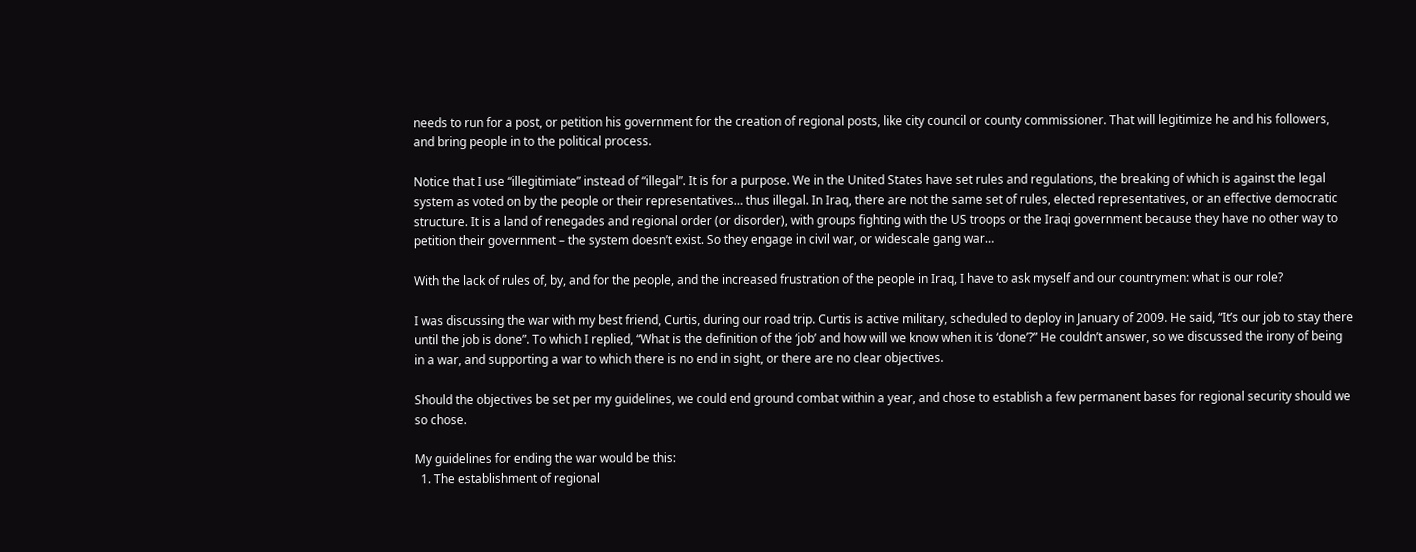needs to run for a post, or petition his government for the creation of regional posts, like city council or county commissioner. That will legitimize he and his followers, and bring people in to the political process.

Notice that I use “illegitimiate” instead of “illegal”. It is for a purpose. We in the United States have set rules and regulations, the breaking of which is against the legal system as voted on by the people or their representatives… thus illegal. In Iraq, there are not the same set of rules, elected representatives, or an effective democratic structure. It is a land of renegades and regional order (or disorder), with groups fighting with the US troops or the Iraqi government because they have no other way to petition their government – the system doesn’t exist. So they engage in civil war, or widescale gang war…

With the lack of rules of, by, and for the people, and the increased frustration of the people in Iraq, I have to ask myself and our countrymen: what is our role?

I was discussing the war with my best friend, Curtis, during our road trip. Curtis is active military, scheduled to deploy in January of 2009. He said, “It’s our job to stay there until the job is done”. To which I replied, “What is the definition of the ‘job’ and how will we know when it is ‘done’?” He couldn’t answer, so we discussed the irony of being in a war, and supporting a war to which there is no end in sight, or there are no clear objectives.

Should the objectives be set per my guidelines, we could end ground combat within a year, and chose to establish a few permanent bases for regional security should we so chose.

My guidelines for ending the war would be this:
  1. The establishment of regional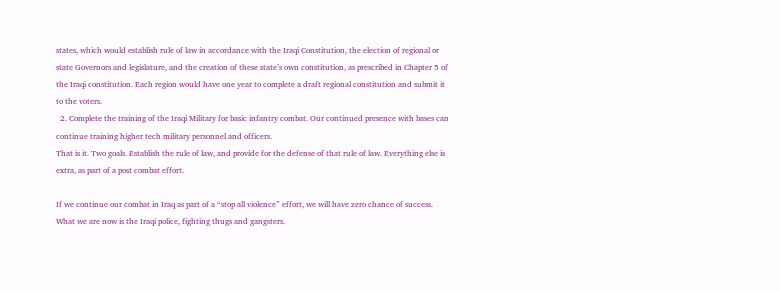states, which would establish rule of law in accordance with the Iraqi Constitution, the election of regional or state Governors and legislature, and the creation of these state’s own constitution, as prescribed in Chapter 5 of the Iraqi constitution. Each region would have one year to complete a draft regional constitution and submit it to the voters.
  2. Complete the training of the Iraqi Military for basic infantry combat. Our continued presence with bases can continue training higher tech military personnel and officers.
That is it. Two goals. Establish the rule of law, and provide for the defense of that rule of law. Everything else is extra, as part of a post combat effort.

If we continue our combat in Iraq as part of a “stop all violence” effort, we will have zero chance of success. What we are now is the Iraqi police, fighting thugs and gangsters.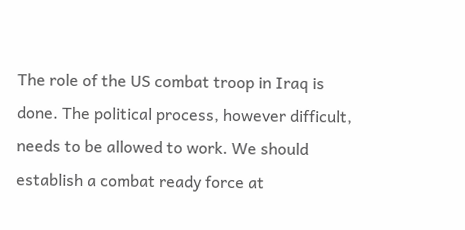The role of the US combat troop in Iraq is done. The political process, however difficult, needs to be allowed to work. We should establish a combat ready force at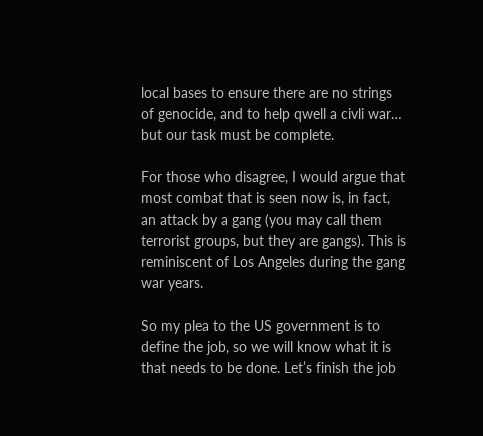local bases to ensure there are no strings of genocide, and to help qwell a civli war… but our task must be complete.

For those who disagree, I would argue that most combat that is seen now is, in fact, an attack by a gang (you may call them terrorist groups, but they are gangs). This is reminiscent of Los Angeles during the gang war years.

So my plea to the US government is to define the job, so we will know what it is that needs to be done. Let’s finish the job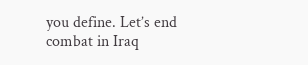you define. Let’s end combat in Iraq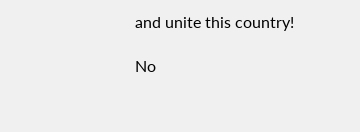and unite this country!

No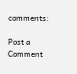comments:

Post a Comment